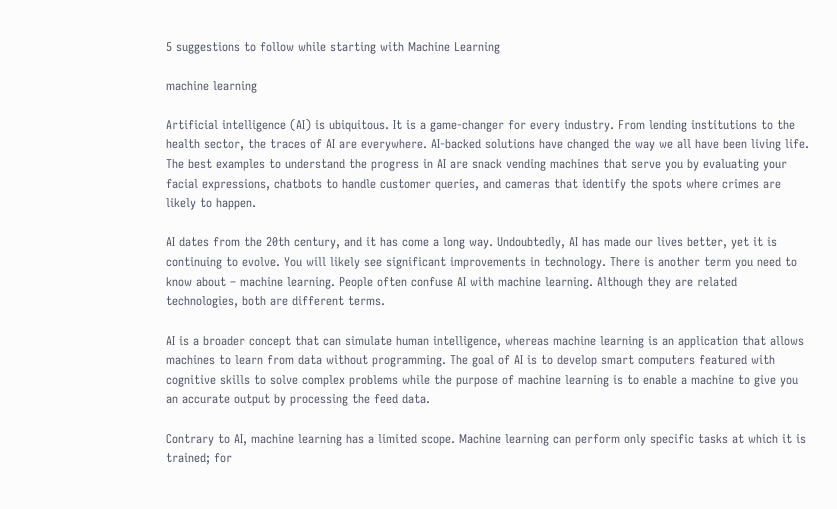5 suggestions to follow while starting with Machine Learning

machine learning

Artificial intelligence (AI) is ubiquitous. It is a game-changer for every industry. From lending institutions to the health sector, the traces of AI are everywhere. AI-backed solutions have changed the way we all have been living life. The best examples to understand the progress in AI are snack vending machines that serve you by evaluating your facial expressions, chatbots to handle customer queries, and cameras that identify the spots where crimes are likely to happen.

AI dates from the 20th century, and it has come a long way. Undoubtedly, AI has made our lives better, yet it is continuing to evolve. You will likely see significant improvements in technology. There is another term you need to know about – machine learning. People often confuse AI with machine learning. Although they are related technologies, both are different terms.

AI is a broader concept that can simulate human intelligence, whereas machine learning is an application that allows machines to learn from data without programming. The goal of AI is to develop smart computers featured with cognitive skills to solve complex problems while the purpose of machine learning is to enable a machine to give you an accurate output by processing the feed data.

Contrary to AI, machine learning has a limited scope. Machine learning can perform only specific tasks at which it is trained; for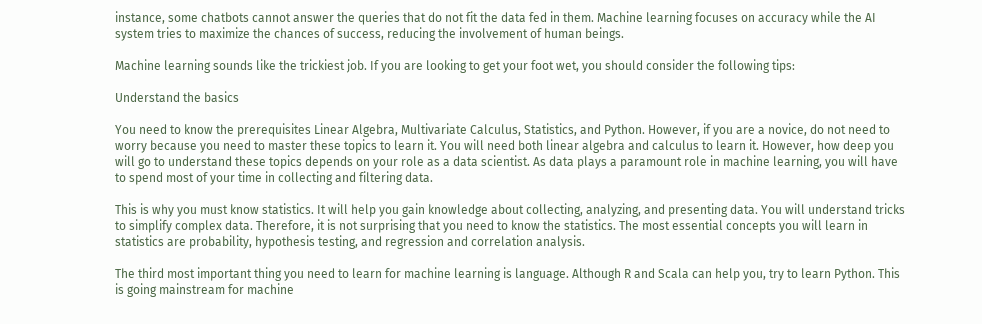instance, some chatbots cannot answer the queries that do not fit the data fed in them. Machine learning focuses on accuracy while the AI system tries to maximize the chances of success, reducing the involvement of human beings.

Machine learning sounds like the trickiest job. If you are looking to get your foot wet, you should consider the following tips:

Understand the basics

You need to know the prerequisites Linear Algebra, Multivariate Calculus, Statistics, and Python. However, if you are a novice, do not need to worry because you need to master these topics to learn it. You will need both linear algebra and calculus to learn it. However, how deep you will go to understand these topics depends on your role as a data scientist. As data plays a paramount role in machine learning, you will have to spend most of your time in collecting and filtering data.

This is why you must know statistics. It will help you gain knowledge about collecting, analyzing, and presenting data. You will understand tricks to simplify complex data. Therefore, it is not surprising that you need to know the statistics. The most essential concepts you will learn in statistics are probability, hypothesis testing, and regression and correlation analysis.

The third most important thing you need to learn for machine learning is language. Although R and Scala can help you, try to learn Python. This is going mainstream for machine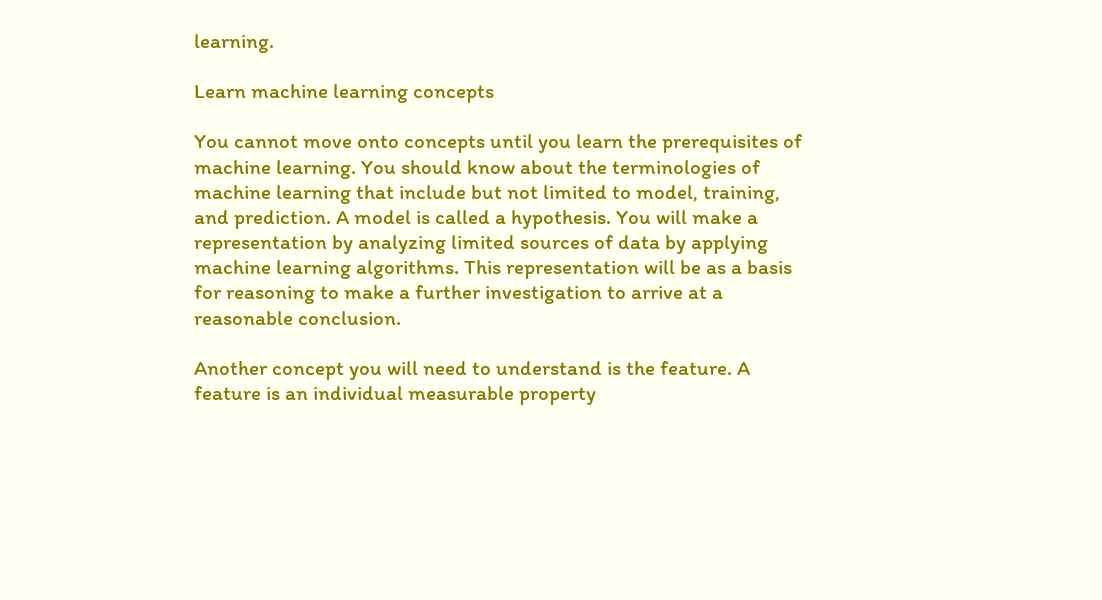learning.

Learn machine learning concepts

You cannot move onto concepts until you learn the prerequisites of machine learning. You should know about the terminologies of machine learning that include but not limited to model, training, and prediction. A model is called a hypothesis. You will make a representation by analyzing limited sources of data by applying machine learning algorithms. This representation will be as a basis for reasoning to make a further investigation to arrive at a reasonable conclusion.

Another concept you will need to understand is the feature. A feature is an individual measurable property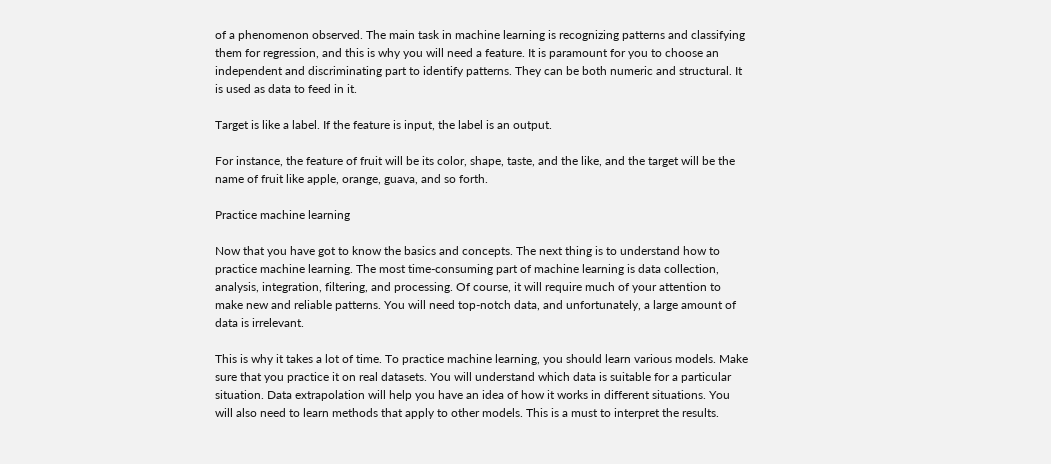of a phenomenon observed. The main task in machine learning is recognizing patterns and classifying them for regression, and this is why you will need a feature. It is paramount for you to choose an independent and discriminating part to identify patterns. They can be both numeric and structural. It is used as data to feed in it.

Target is like a label. If the feature is input, the label is an output.

For instance, the feature of fruit will be its color, shape, taste, and the like, and the target will be the name of fruit like apple, orange, guava, and so forth.

Practice machine learning

Now that you have got to know the basics and concepts. The next thing is to understand how to practice machine learning. The most time-consuming part of machine learning is data collection, analysis, integration, filtering, and processing. Of course, it will require much of your attention to make new and reliable patterns. You will need top-notch data, and unfortunately, a large amount of data is irrelevant.

This is why it takes a lot of time. To practice machine learning, you should learn various models. Make sure that you practice it on real datasets. You will understand which data is suitable for a particular situation. Data extrapolation will help you have an idea of how it works in different situations. You will also need to learn methods that apply to other models. This is a must to interpret the results.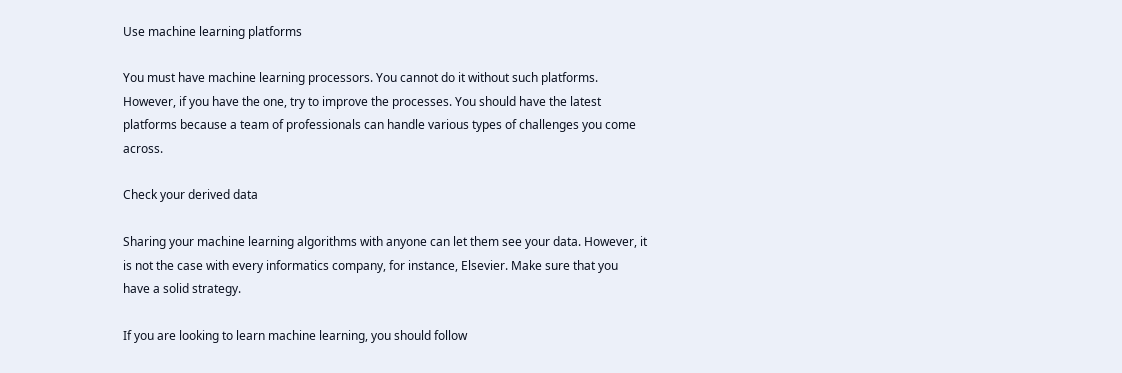Use machine learning platforms

You must have machine learning processors. You cannot do it without such platforms. However, if you have the one, try to improve the processes. You should have the latest platforms because a team of professionals can handle various types of challenges you come across.

Check your derived data

Sharing your machine learning algorithms with anyone can let them see your data. However, it is not the case with every informatics company, for instance, Elsevier. Make sure that you have a solid strategy.

If you are looking to learn machine learning, you should follow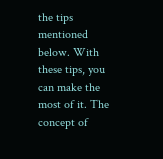the tips mentioned below. With these tips, you can make the most of it. The concept of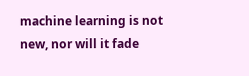machine learning is not new, nor will it fade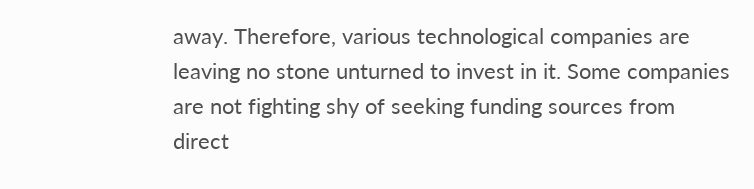away. Therefore, various technological companies are leaving no stone unturned to invest in it. Some companies are not fighting shy of seeking funding sources from direct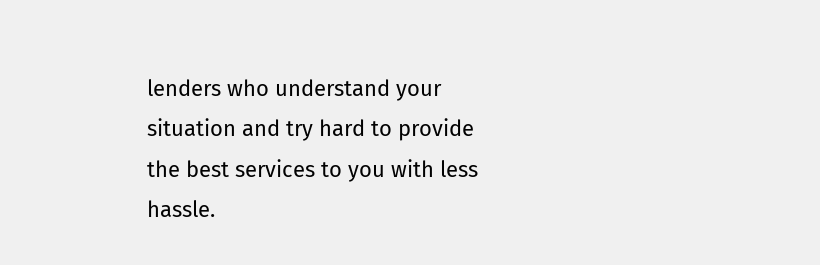lenders who understand your situation and try hard to provide the best services to you with less hassle.